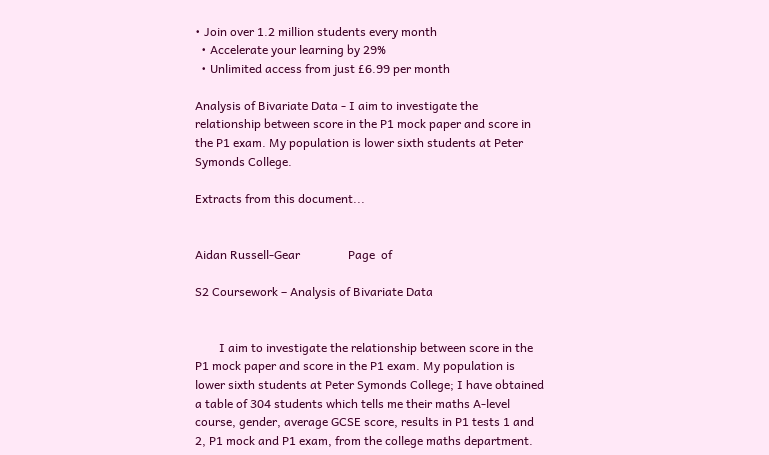• Join over 1.2 million students every month
  • Accelerate your learning by 29%
  • Unlimited access from just £6.99 per month

Analysis of Bivariate Data - I aim to investigate the relationship between score in the P1 mock paper and score in the P1 exam. My population is lower sixth students at Peter Symonds College.

Extracts from this document...


Aidan Russell-Gear                Page  of

S2 Coursework – Analysis of Bivariate Data


        I aim to investigate the relationship between score in the P1 mock paper and score in the P1 exam. My population is lower sixth students at Peter Symonds College; I have obtained a table of 304 students which tells me their maths A-level course, gender, average GCSE score, results in P1 tests 1 and 2, P1 mock and P1 exam, from the college maths department.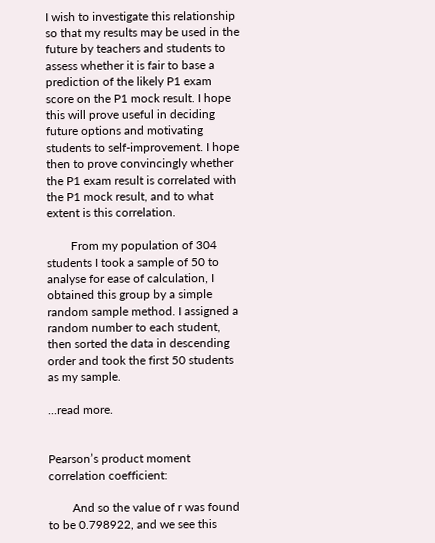I wish to investigate this relationship so that my results may be used in the future by teachers and students to assess whether it is fair to base a prediction of the likely P1 exam score on the P1 mock result. I hope this will prove useful in deciding future options and motivating students to self-improvement. I hope then to prove convincingly whether the P1 exam result is correlated with the P1 mock result, and to what extent is this correlation.

        From my population of 304 students I took a sample of 50 to analyse for ease of calculation, I obtained this group by a simple random sample method. I assigned a random number to each student, then sorted the data in descending order and took the first 50 students as my sample.

...read more.


Pearson’s product moment correlation coefficient:

        And so the value of r was found to be 0.798922, and we see this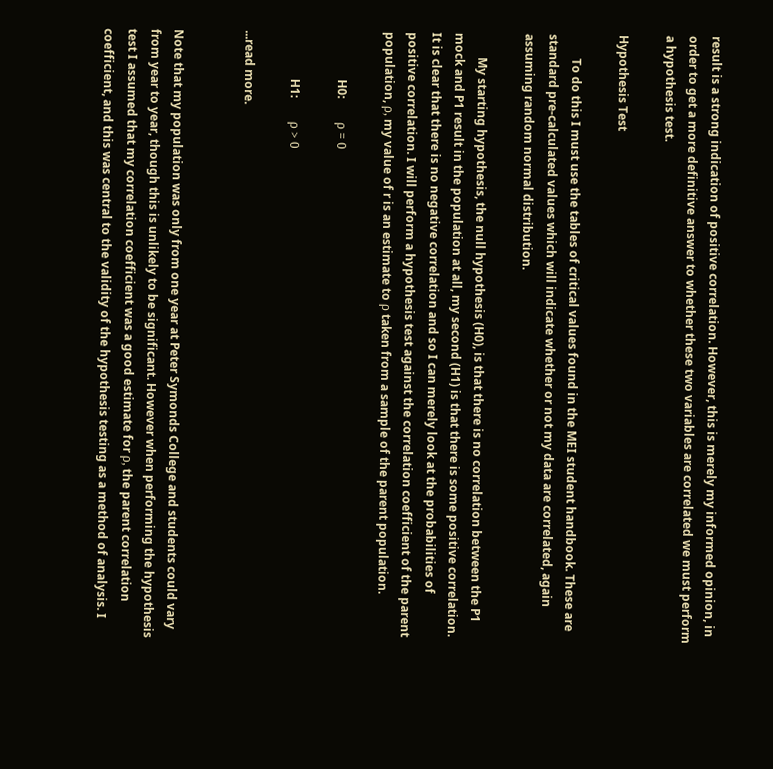result is a strong indication of positive correlation. However, this is merely my informed opinion, in order to get a more definitive answer to whether these two variables are correlated we must perform a hypothesis test.

Hypothesis Test

        To do this I must use the tables of critical values found in the MEI student handbook. These are standard pre-calculated values which will indicate whether or not my data are correlated, again assuming random normal distribution.

        My starting hypothesis, the null hypothesis (H0), is that there is no correlation between the P1 mock and P1 result in the population at all, my second (H1) is that there is some positive correlation. It is clear that there is no negative correlation and so I can merely look at the probabilities of positive correlation. I will perform a hypothesis test against the correlation coefficient of the parent population, ρ, my value of r is an estimate to ρ taken from a sample of the parent population.

                H0:        ρ = 0

                H1:        ρ > 0

...read more.


Note that my population was only from one year at Peter Symonds College and students could vary from year to year, though this is unlikely to be significant. However when performing the hypothesis test I assumed that my correlation coefficient was a good estimate for ρ, the parent correlation coefficient, and this was central to the validity of the hypothesis testing as a method of analysis. I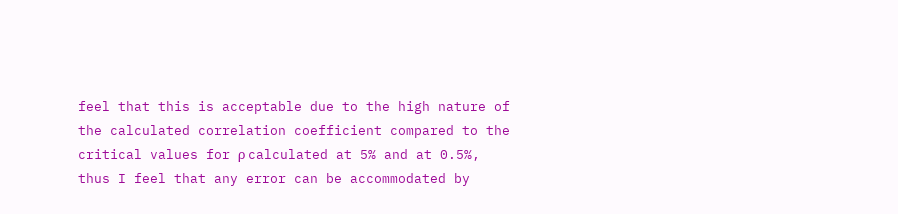feel that this is acceptable due to the high nature of the calculated correlation coefficient compared to the critical values for ρ calculated at 5% and at 0.5%, thus I feel that any error can be accommodated by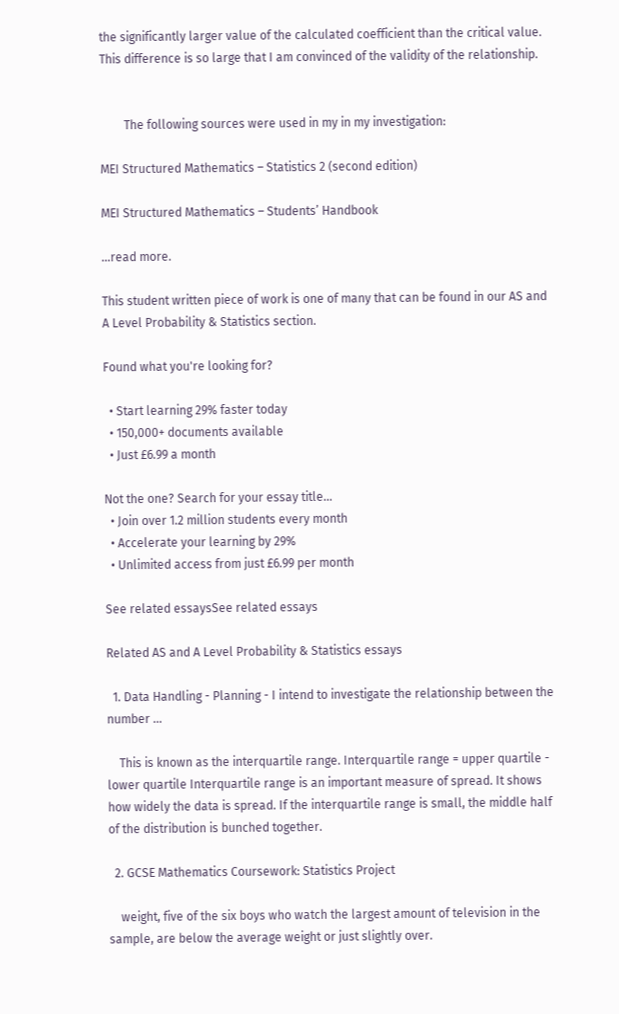the significantly larger value of the calculated coefficient than the critical value. This difference is so large that I am convinced of the validity of the relationship.


        The following sources were used in my in my investigation:

MEI Structured Mathematics – Statistics 2 (second edition)

MEI Structured Mathematics – Students’ Handbook

...read more.

This student written piece of work is one of many that can be found in our AS and A Level Probability & Statistics section.

Found what you're looking for?

  • Start learning 29% faster today
  • 150,000+ documents available
  • Just £6.99 a month

Not the one? Search for your essay title...
  • Join over 1.2 million students every month
  • Accelerate your learning by 29%
  • Unlimited access from just £6.99 per month

See related essaysSee related essays

Related AS and A Level Probability & Statistics essays

  1. Data Handling - Planning - I intend to investigate the relationship between the number ...

    This is known as the interquartile range. Interquartile range = upper quartile - lower quartile Interquartile range is an important measure of spread. It shows how widely the data is spread. If the interquartile range is small, the middle half of the distribution is bunched together.

  2. GCSE Mathematics Coursework: Statistics Project

    weight, five of the six boys who watch the largest amount of television in the sample, are below the average weight or just slightly over.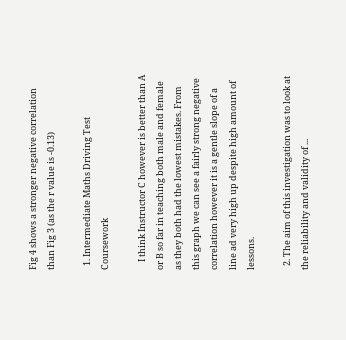Fig 4 shows a stronger negative correlation than Fig 3 (as the r value is -0.13)

  1. Intermediate Maths Driving Test Coursework

    I think Instructor C however is better than A or B so far in teaching both male and female as they both had the lowest mistakes. From this graph we can see a fairly strong negative correlation however it is a gentle slope of a line ad very high up despite high amount of lessons.

  2. The aim of this investigation was to look at the reliability and validity of ...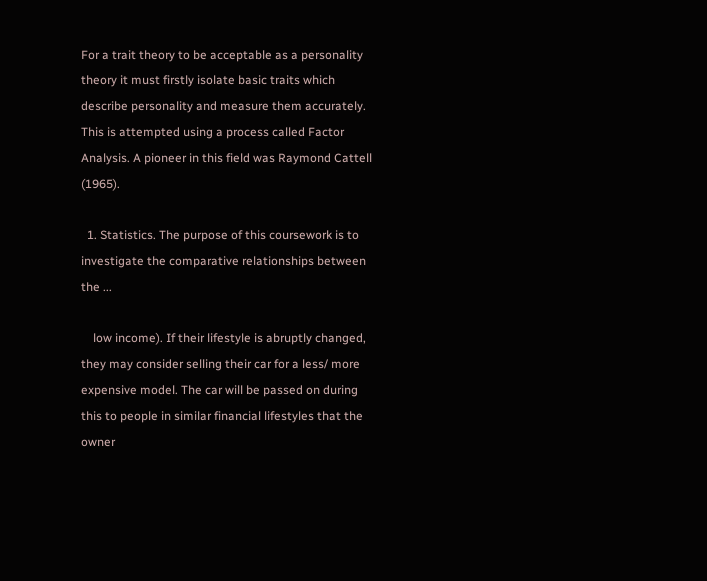For a trait theory to be acceptable as a personality theory it must firstly isolate basic traits which describe personality and measure them accurately. This is attempted using a process called Factor Analysis. A pioneer in this field was Raymond Cattell (1965).

  1. Statistics. The purpose of this coursework is to investigate the comparative relationships between the ...

    low income). If their lifestyle is abruptly changed, they may consider selling their car for a less/ more expensive model. The car will be passed on during this to people in similar financial lifestyles that the owner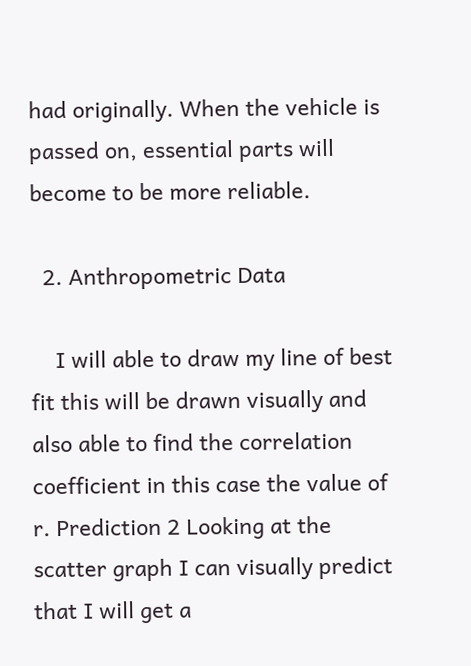had originally. When the vehicle is passed on, essential parts will become to be more reliable.

  2. Anthropometric Data

    I will able to draw my line of best fit this will be drawn visually and also able to find the correlation coefficient in this case the value of r. Prediction 2 Looking at the scatter graph I can visually predict that I will get a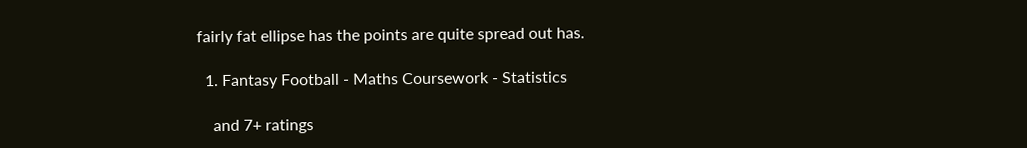fairly fat ellipse has the points are quite spread out has.

  1. Fantasy Football - Maths Coursework - Statistics

    and 7+ ratings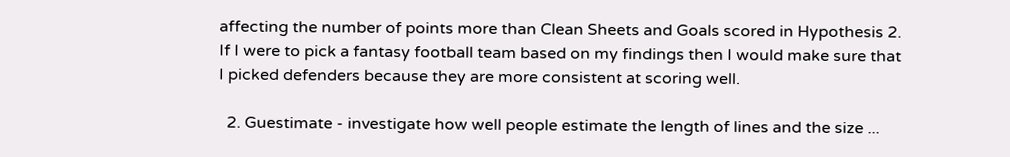affecting the number of points more than Clean Sheets and Goals scored in Hypothesis 2. If I were to pick a fantasy football team based on my findings then I would make sure that I picked defenders because they are more consistent at scoring well.

  2. Guestimate - investigate how well people estimate the length of lines and the size ...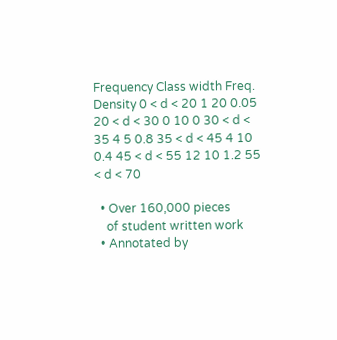Frequency Class width Freq. Density 0 < d < 20 1 20 0.05 20 < d < 30 0 10 0 30 < d < 35 4 5 0.8 35 < d < 45 4 10 0.4 45 < d < 55 12 10 1.2 55 < d < 70

  • Over 160,000 pieces
    of student written work
  • Annotated by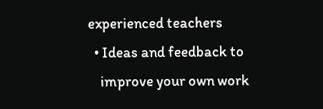experienced teachers
  • Ideas and feedback to
    improve your own work